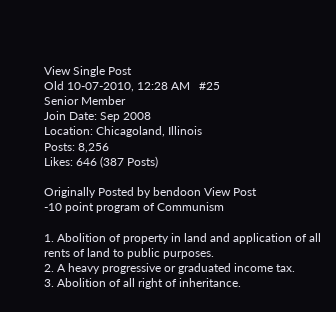View Single Post
Old 10-07-2010, 12:28 AM   #25
Senior Member
Join Date: Sep 2008
Location: Chicagoland, Illinois
Posts: 8,256
Likes: 646 (387 Posts)

Originally Posted by bendoon View Post
-10 point program of Communism

1. Abolition of property in land and application of all rents of land to public purposes.
2. A heavy progressive or graduated income tax.
3. Abolition of all right of inheritance.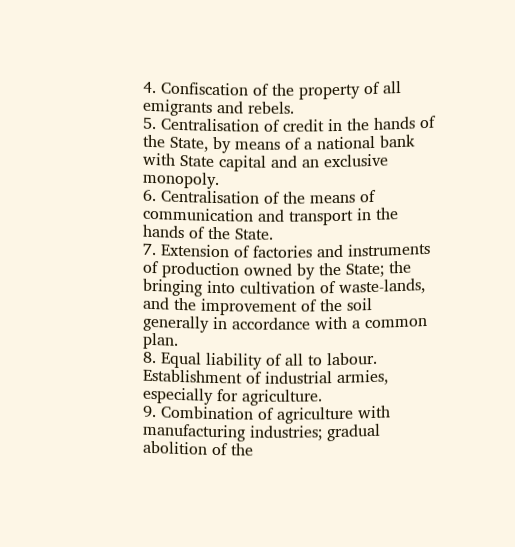4. Confiscation of the property of all emigrants and rebels.
5. Centralisation of credit in the hands of the State, by means of a national bank with State capital and an exclusive monopoly.
6. Centralisation of the means of communication and transport in the hands of the State.
7. Extension of factories and instruments of production owned by the State; the bringing into cultivation of waste-lands, and the improvement of the soil generally in accordance with a common plan.
8. Equal liability of all to labour. Establishment of industrial armies, especially for agriculture.
9. Combination of agriculture with manufacturing industries; gradual abolition of the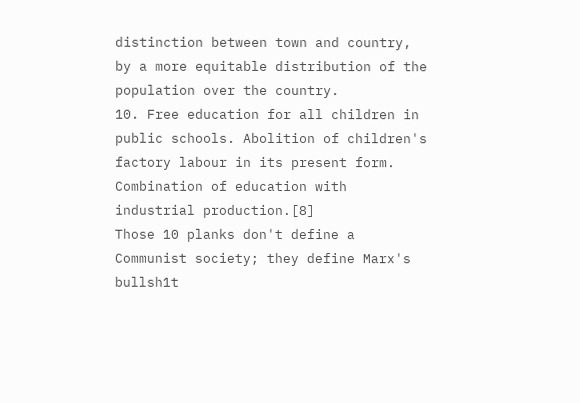distinction between town and country, by a more equitable distribution of the population over the country.
10. Free education for all children in public schools. Abolition of children's factory labour in its present form. Combination of education with industrial production.[8]
Those 10 planks don't define a Communist society; they define Marx's bullsh1t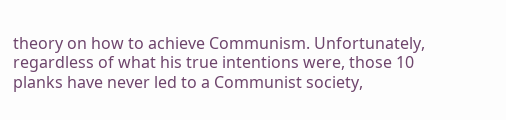theory on how to achieve Communism. Unfortunately, regardless of what his true intentions were, those 10 planks have never led to a Communist society,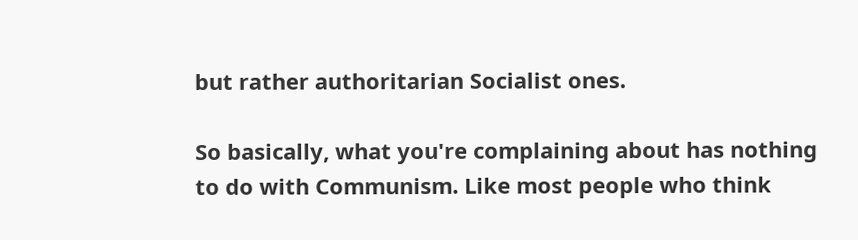but rather authoritarian Socialist ones.

So basically, what you're complaining about has nothing to do with Communism. Like most people who think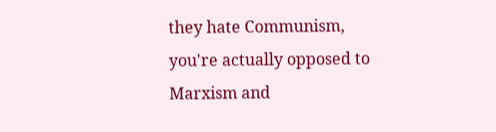they hate Communism, you're actually opposed to Marxism and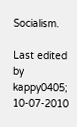Socialism.

Last edited by kappy0405; 10-07-2010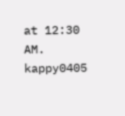at 12:30 AM.
kappy0405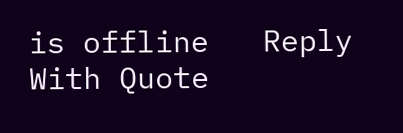is offline   Reply With Quote